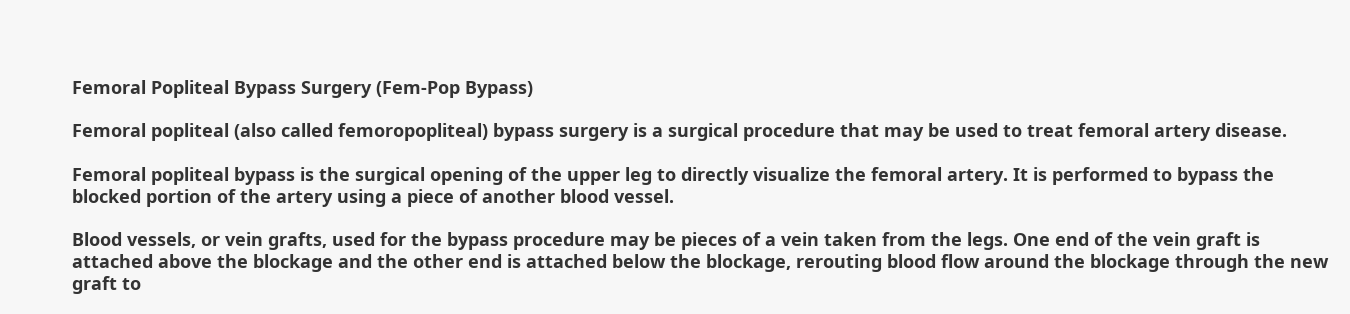Femoral Popliteal Bypass Surgery (Fem-Pop Bypass)

Femoral popliteal (also called femoropopliteal) bypass surgery is a surgical procedure that may be used to treat femoral artery disease.

Femoral popliteal bypass is the surgical opening of the upper leg to directly visualize the femoral artery. It is performed to bypass the blocked portion of the artery using a piece of another blood vessel.

Blood vessels, or vein grafts, used for the bypass procedure may be pieces of a vein taken from the legs. One end of the vein graft is attached above the blockage and the other end is attached below the blockage, rerouting blood flow around the blockage through the new graft to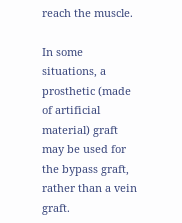reach the muscle.

In some situations, a prosthetic (made of artificial material) graft may be used for the bypass graft, rather than a vein graft.